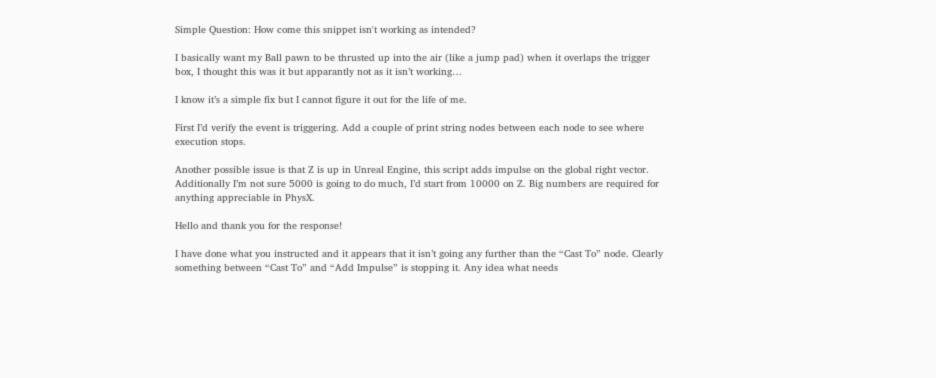Simple Question: How come this snippet isn't working as intended?

I basically want my Ball pawn to be thrusted up into the air (like a jump pad) when it overlaps the trigger box, I thought this was it but apparantly not as it isn’t working…

I know it’s a simple fix but I cannot figure it out for the life of me.

First I’d verify the event is triggering. Add a couple of print string nodes between each node to see where execution stops.

Another possible issue is that Z is up in Unreal Engine, this script adds impulse on the global right vector. Additionally I’m not sure 5000 is going to do much, I’d start from 10000 on Z. Big numbers are required for anything appreciable in PhysX.

Hello and thank you for the response!

I have done what you instructed and it appears that it isn’t going any further than the “Cast To” node. Clearly something between “Cast To” and “Add Impulse” is stopping it. Any idea what needs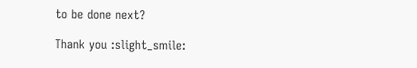to be done next?

Thank you :slight_smile: